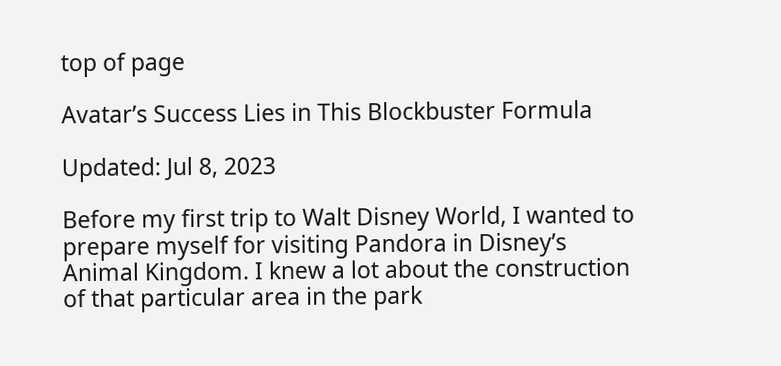top of page

Avatar’s Success Lies in This Blockbuster Formula

Updated: Jul 8, 2023

Before my first trip to Walt Disney World, I wanted to prepare myself for visiting Pandora in Disney’s Animal Kingdom. I knew a lot about the construction of that particular area in the park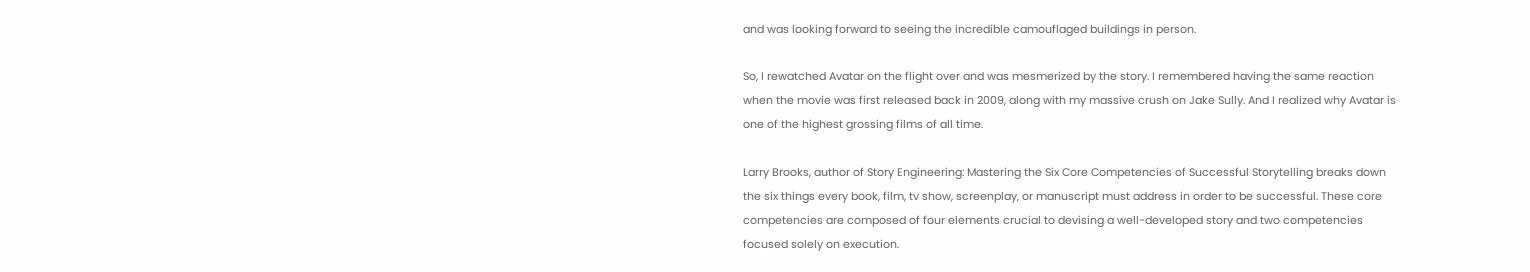and was looking forward to seeing the incredible camouflaged buildings in person.

So, I rewatched Avatar on the flight over and was mesmerized by the story. I remembered having the same reaction when the movie was first released back in 2009, along with my massive crush on Jake Sully. And I realized why Avatar is one of the highest grossing films of all time.

Larry Brooks, author of Story Engineering: Mastering the Six Core Competencies of Successful Storytelling breaks down the six things every book, film, tv show, screenplay, or manuscript must address in order to be successful. These core competencies are composed of four elements crucial to devising a well-developed story and two competencies focused solely on execution.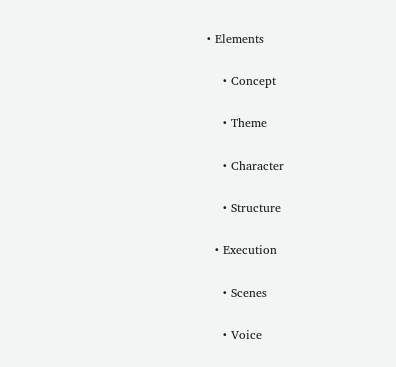• Elements

    • Concept

    • Theme

    • Character

    • Structure

  • Execution

    • Scenes

    • Voice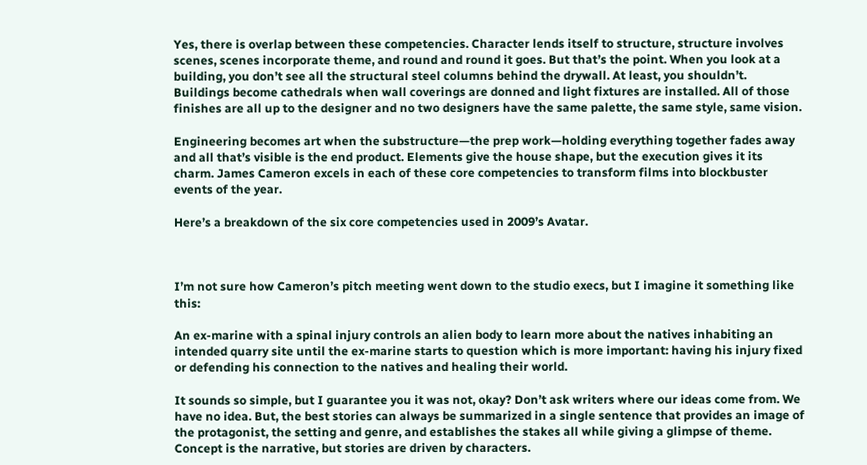Yes, there is overlap between these competencies. Character lends itself to structure, structure involves scenes, scenes incorporate theme, and round and round it goes. But that’s the point. When you look at a building, you don’t see all the structural steel columns behind the drywall. At least, you shouldn’t. Buildings become cathedrals when wall coverings are donned and light fixtures are installed. All of those finishes are all up to the designer and no two designers have the same palette, the same style, same vision.

Engineering becomes art when the substructure—the prep work—holding everything together fades away and all that’s visible is the end product. Elements give the house shape, but the execution gives it its charm. James Cameron excels in each of these core competencies to transform films into blockbuster events of the year.

Here’s a breakdown of the six core competencies used in 2009’s Avatar.



I’m not sure how Cameron’s pitch meeting went down to the studio execs, but I imagine it something like this:

An ex-marine with a spinal injury controls an alien body to learn more about the natives inhabiting an intended quarry site until the ex-marine starts to question which is more important: having his injury fixed or defending his connection to the natives and healing their world.

It sounds so simple, but I guarantee you it was not, okay? Don’t ask writers where our ideas come from. We have no idea. But, the best stories can always be summarized in a single sentence that provides an image of the protagonist, the setting and genre, and establishes the stakes all while giving a glimpse of theme. Concept is the narrative, but stories are driven by characters.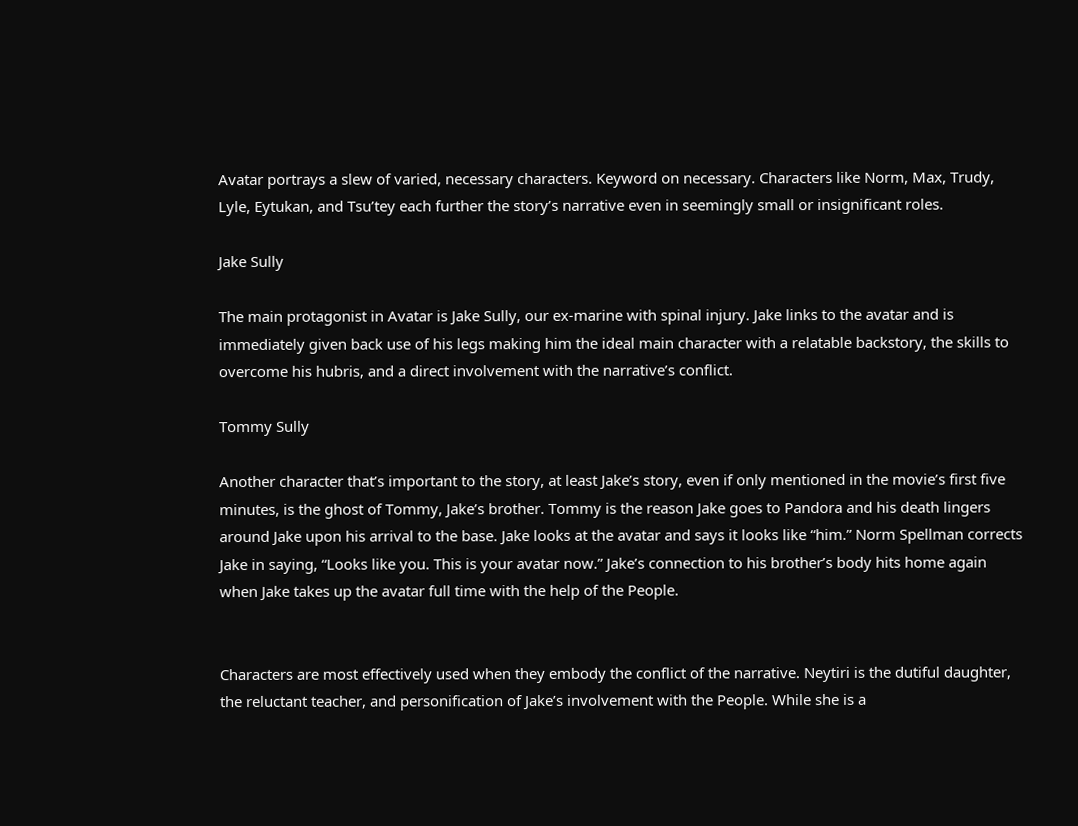Avatar portrays a slew of varied, necessary characters. Keyword on necessary. Characters like Norm, Max, Trudy, Lyle, Eytukan, and Tsu’tey each further the story’s narrative even in seemingly small or insignificant roles.

Jake Sully

The main protagonist in Avatar is Jake Sully, our ex-marine with spinal injury. Jake links to the avatar and is immediately given back use of his legs making him the ideal main character with a relatable backstory, the skills to overcome his hubris, and a direct involvement with the narrative’s conflict.

Tommy Sully

Another character that’s important to the story, at least Jake’s story, even if only mentioned in the movie’s first five minutes, is the ghost of Tommy, Jake’s brother. Tommy is the reason Jake goes to Pandora and his death lingers around Jake upon his arrival to the base. Jake looks at the avatar and says it looks like “him.” Norm Spellman corrects Jake in saying, “Looks like you. This is your avatar now.” Jake’s connection to his brother’s body hits home again when Jake takes up the avatar full time with the help of the People.


Characters are most effectively used when they embody the conflict of the narrative. Neytiri is the dutiful daughter, the reluctant teacher, and personification of Jake’s involvement with the People. While she is a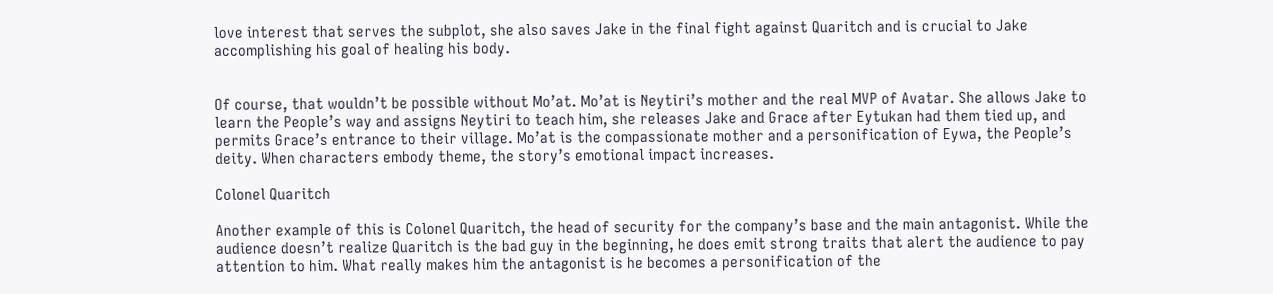love interest that serves the subplot, she also saves Jake in the final fight against Quaritch and is crucial to Jake accomplishing his goal of healing his body.


Of course, that wouldn’t be possible without Mo’at. Mo’at is Neytiri’s mother and the real MVP of Avatar. She allows Jake to learn the People’s way and assigns Neytiri to teach him, she releases Jake and Grace after Eytukan had them tied up, and permits Grace’s entrance to their village. Mo’at is the compassionate mother and a personification of Eywa, the People’s deity. When characters embody theme, the story’s emotional impact increases.

Colonel Quaritch

Another example of this is Colonel Quaritch, the head of security for the company’s base and the main antagonist. While the audience doesn’t realize Quaritch is the bad guy in the beginning, he does emit strong traits that alert the audience to pay attention to him. What really makes him the antagonist is he becomes a personification of the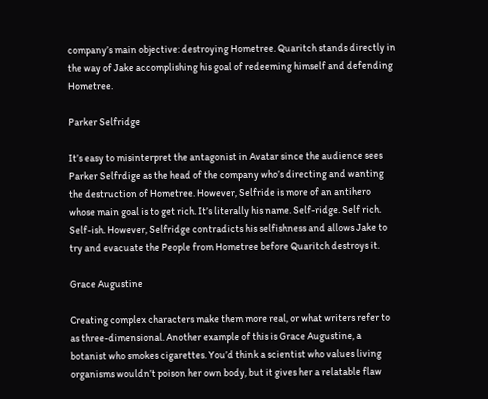company’s main objective: destroying Hometree. Quaritch stands directly in the way of Jake accomplishing his goal of redeeming himself and defending Hometree.

Parker Selfridge

It’s easy to misinterpret the antagonist in Avatar since the audience sees Parker Selfrdige as the head of the company who’s directing and wanting the destruction of Hometree. However, Selfride is more of an antihero whose main goal is to get rich. It’s literally his name. Self-ridge. Self rich. Self-ish. However, Selfridge contradicts his selfishness and allows Jake to try and evacuate the People from Hometree before Quaritch destroys it.

Grace Augustine

Creating complex characters make them more real, or what writers refer to as three-dimensional. Another example of this is Grace Augustine, a botanist who smokes cigarettes. You’d think a scientist who values living organisms wouldn’t poison her own body, but it gives her a relatable flaw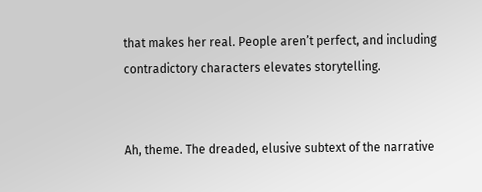that makes her real. People aren’t perfect, and including contradictory characters elevates storytelling.


Ah, theme. The dreaded, elusive subtext of the narrative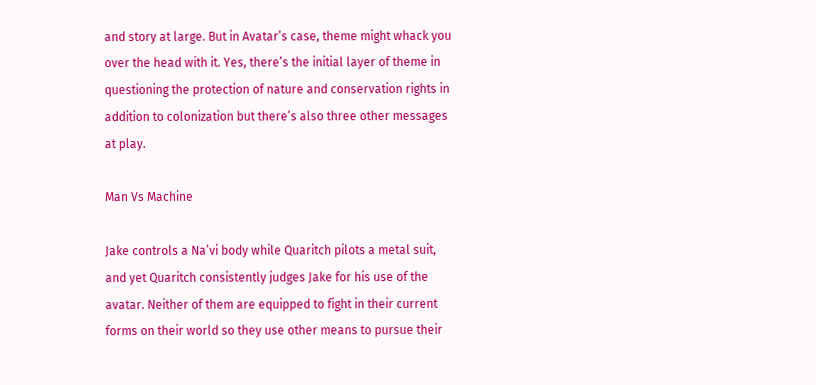and story at large. But in Avatar’s case, theme might whack you over the head with it. Yes, there’s the initial layer of theme in questioning the protection of nature and conservation rights in addition to colonization but there’s also three other messages at play.

Man Vs Machine

Jake controls a Na’vi body while Quaritch pilots a metal suit, and yet Quaritch consistently judges Jake for his use of the avatar. Neither of them are equipped to fight in their current forms on their world so they use other means to pursue their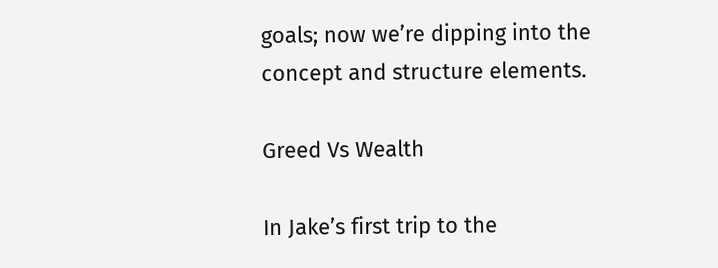goals; now we’re dipping into the concept and structure elements.

Greed Vs Wealth

In Jake’s first trip to the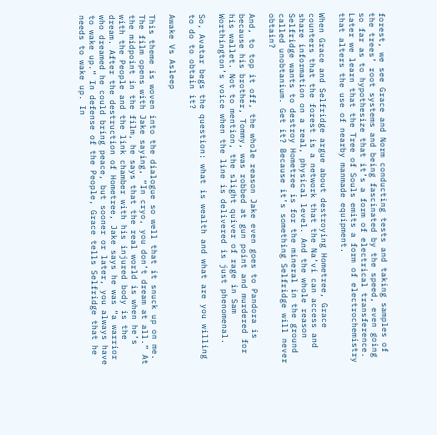forest, we see Grace and Norm conducting tests and taking samples of the trees’ root systems and being fascinated by the speed, even going so far as to hypothesize that it’s a form of electrical transference. Later we learn that the Tree of Souls emits a form of electrochemistry that alters the use of nearby manmade equipment.

When Grace and Selfridge argue about destroying Hometree, Grace counters that the forest is a network that the Na’vi can access and share information on a real, physical level. And the whole reason Selfridge wants to destroy Hometree is for the mineral in the ground called unobtanium. Get it? Because it’s something Selfridge will never obtain?

And, to top it off, the whole reason Jake even goes to Pandora is because his brother, Tommy, was robbed at gun point and murdered for his wallet. Not to mention, the slight quiver of rage in Sam Worthington’s voice when the line is delivered is just phenomenal.

So, Avatar begs the question: what is wealth and what are you willing to do to obtain it?

Awake Vs Asleep

This theme is woven into the dialogue so well that it snuck up on me. The film opens with Jake saying, “In cryo, you don’t dream at all.” At the midpoint in the film, he says that the real world is when he’s with the People and the link chamber with his injured body is the dream. After the destruction of Hometree, Jake says he was “a warrior who dreamed he could bring peace, but sooner or later, you always have to wake up.” In defense of the People, Grace tells Selfridge that he needs to wake up. In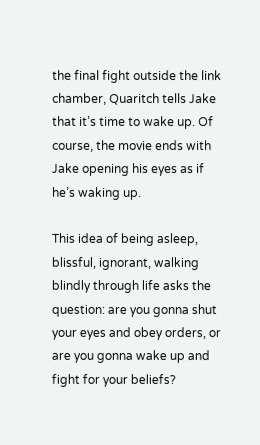the final fight outside the link chamber, Quaritch tells Jake that it’s time to wake up. Of course, the movie ends with Jake opening his eyes as if he’s waking up.

This idea of being asleep, blissful, ignorant, walking blindly through life asks the question: are you gonna shut your eyes and obey orders, or are you gonna wake up and fight for your beliefs?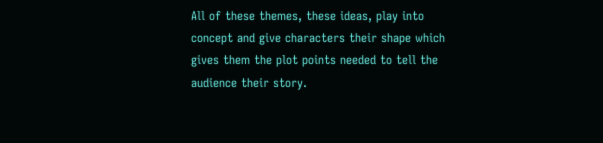All of these themes, these ideas, play into concept and give characters their shape which gives them the plot points needed to tell the audience their story.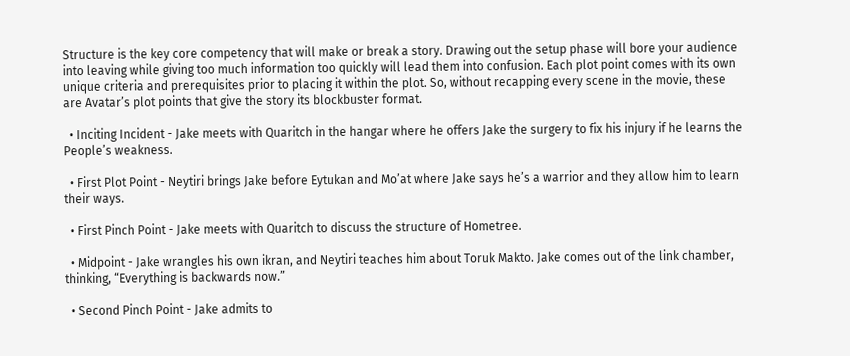Structure is the key core competency that will make or break a story. Drawing out the setup phase will bore your audience into leaving while giving too much information too quickly will lead them into confusion. Each plot point comes with its own unique criteria and prerequisites prior to placing it within the plot. So, without recapping every scene in the movie, these are Avatar’s plot points that give the story its blockbuster format.

  • Inciting Incident - Jake meets with Quaritch in the hangar where he offers Jake the surgery to fix his injury if he learns the People’s weakness.

  • First Plot Point - Neytiri brings Jake before Eytukan and Mo’at where Jake says he’s a warrior and they allow him to learn their ways.

  • First Pinch Point - Jake meets with Quaritch to discuss the structure of Hometree.

  • Midpoint - Jake wrangles his own ikran, and Neytiri teaches him about Toruk Makto. Jake comes out of the link chamber, thinking, “Everything is backwards now.”

  • Second Pinch Point - Jake admits to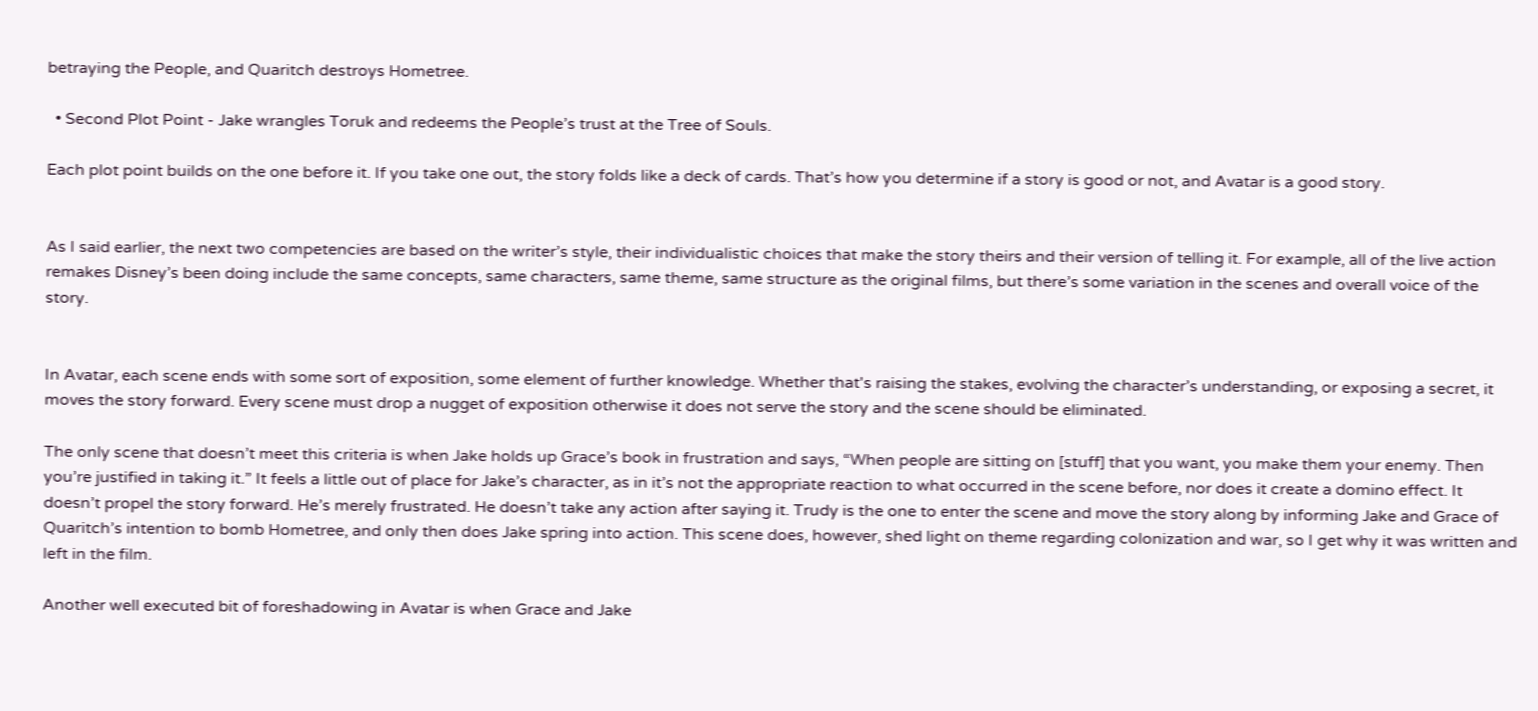betraying the People, and Quaritch destroys Hometree.

  • Second Plot Point - Jake wrangles Toruk and redeems the People’s trust at the Tree of Souls.

Each plot point builds on the one before it. If you take one out, the story folds like a deck of cards. That’s how you determine if a story is good or not, and Avatar is a good story.


As I said earlier, the next two competencies are based on the writer’s style, their individualistic choices that make the story theirs and their version of telling it. For example, all of the live action remakes Disney’s been doing include the same concepts, same characters, same theme, same structure as the original films, but there’s some variation in the scenes and overall voice of the story.


In Avatar, each scene ends with some sort of exposition, some element of further knowledge. Whether that's raising the stakes, evolving the character’s understanding, or exposing a secret, it moves the story forward. Every scene must drop a nugget of exposition otherwise it does not serve the story and the scene should be eliminated.

The only scene that doesn’t meet this criteria is when Jake holds up Grace’s book in frustration and says, “When people are sitting on [stuff] that you want, you make them your enemy. Then you’re justified in taking it.” It feels a little out of place for Jake’s character, as in it’s not the appropriate reaction to what occurred in the scene before, nor does it create a domino effect. It doesn’t propel the story forward. He’s merely frustrated. He doesn’t take any action after saying it. Trudy is the one to enter the scene and move the story along by informing Jake and Grace of Quaritch’s intention to bomb Hometree, and only then does Jake spring into action. This scene does, however, shed light on theme regarding colonization and war, so I get why it was written and left in the film.

Another well executed bit of foreshadowing in Avatar is when Grace and Jake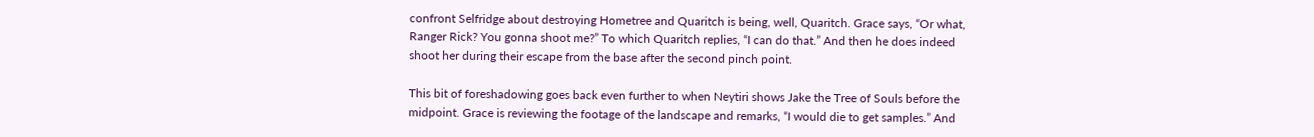confront Selfridge about destroying Hometree and Quaritch is being, well, Quaritch. Grace says, “Or what, Ranger Rick? You gonna shoot me?” To which Quaritch replies, “I can do that.” And then he does indeed shoot her during their escape from the base after the second pinch point.

This bit of foreshadowing goes back even further to when Neytiri shows Jake the Tree of Souls before the midpoint. Grace is reviewing the footage of the landscape and remarks, “I would die to get samples.” And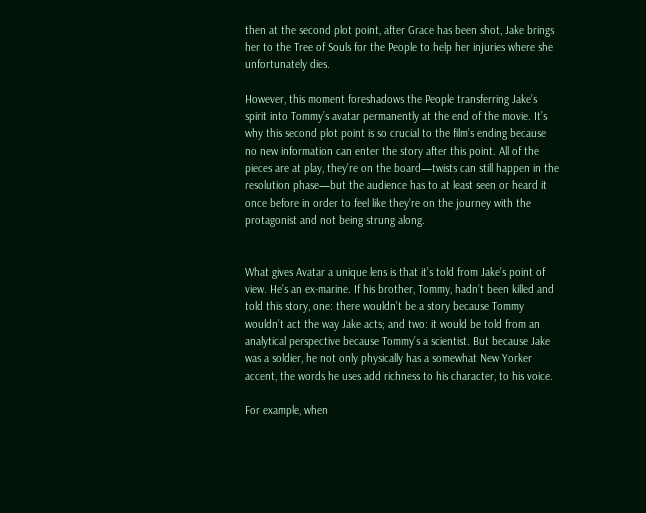then at the second plot point, after Grace has been shot, Jake brings her to the Tree of Souls for the People to help her injuries where she unfortunately dies.

However, this moment foreshadows the People transferring Jake’s spirit into Tommy’s avatar permanently at the end of the movie. It’s why this second plot point is so crucial to the film’s ending because no new information can enter the story after this point. All of the pieces are at play, they’re on the board—twists can still happen in the resolution phase—but the audience has to at least seen or heard it once before in order to feel like they’re on the journey with the protagonist and not being strung along.


What gives Avatar a unique lens is that it’s told from Jake’s point of view. He’s an ex-marine. If his brother, Tommy, hadn’t been killed and told this story, one: there wouldn’t be a story because Tommy wouldn’t act the way Jake acts; and two: it would be told from an analytical perspective because Tommy’s a scientist. But because Jake was a soldier, he not only physically has a somewhat New Yorker accent, the words he uses add richness to his character, to his voice.

For example, when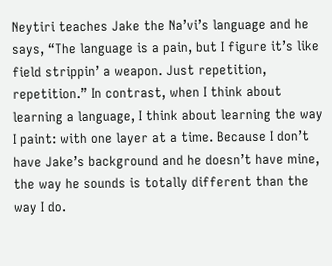Neytiri teaches Jake the Na’vi’s language and he says, “The language is a pain, but I figure it’s like field strippin’ a weapon. Just repetition, repetition.” In contrast, when I think about learning a language, I think about learning the way I paint: with one layer at a time. Because I don’t have Jake’s background and he doesn’t have mine, the way he sounds is totally different than the way I do.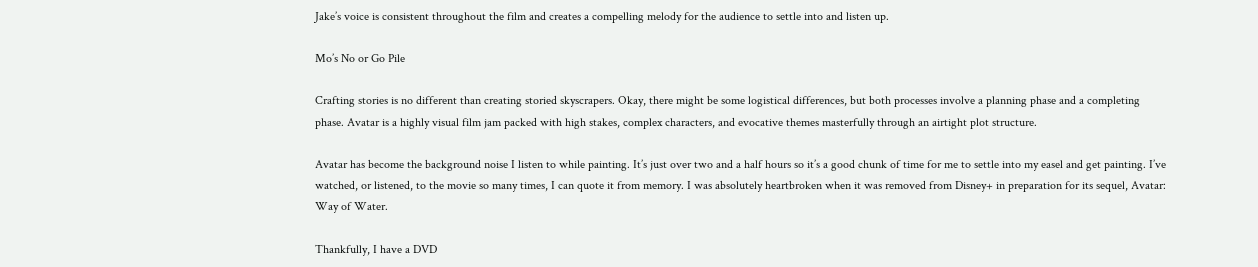Jake’s voice is consistent throughout the film and creates a compelling melody for the audience to settle into and listen up.

Mo’s No or Go Pile

Crafting stories is no different than creating storied skyscrapers. Okay, there might be some logistical differences, but both processes involve a planning phase and a completing phase. Avatar is a highly visual film jam packed with high stakes, complex characters, and evocative themes masterfully through an airtight plot structure.

Avatar has become the background noise I listen to while painting. It’s just over two and a half hours so it’s a good chunk of time for me to settle into my easel and get painting. I’ve watched, or listened, to the movie so many times, I can quote it from memory. I was absolutely heartbroken when it was removed from Disney+ in preparation for its sequel, Avatar: Way of Water.

Thankfully, I have a DVD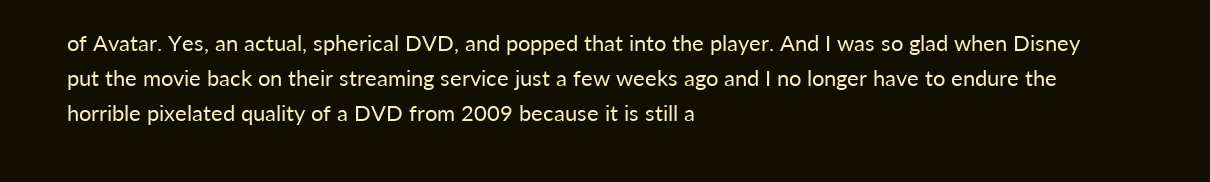of Avatar. Yes, an actual, spherical DVD, and popped that into the player. And I was so glad when Disney put the movie back on their streaming service just a few weeks ago and I no longer have to endure the horrible pixelated quality of a DVD from 2009 because it is still a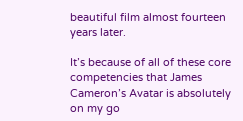beautiful film almost fourteen years later.

It’s because of all of these core competencies that James Cameron’s Avatar is absolutely on my go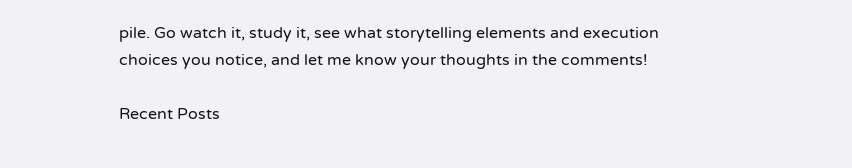pile. Go watch it, study it, see what storytelling elements and execution choices you notice, and let me know your thoughts in the comments!

Recent Posts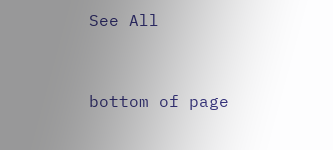See All


bottom of page